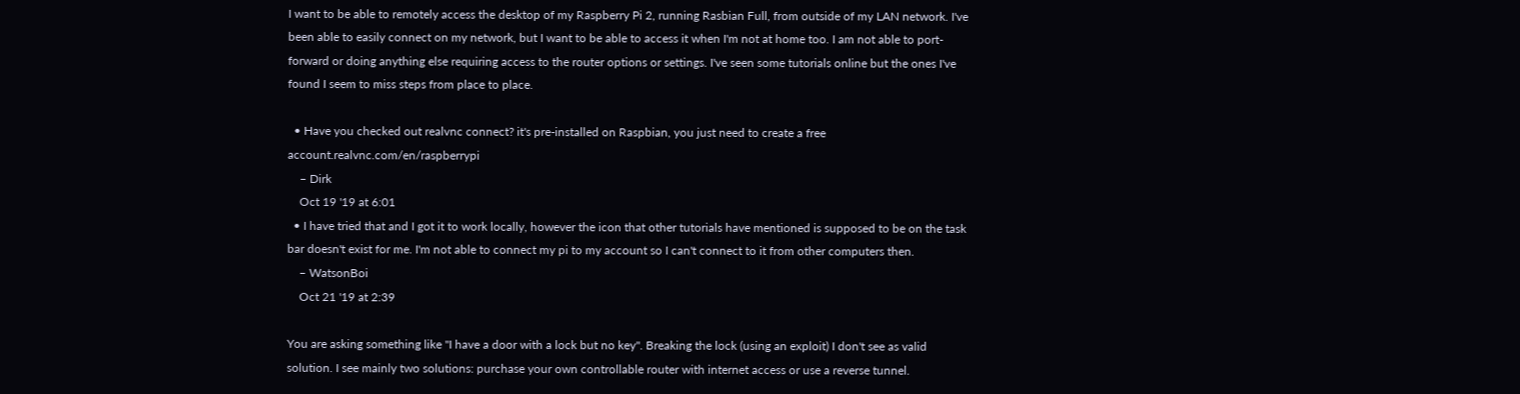I want to be able to remotely access the desktop of my Raspberry Pi 2, running Rasbian Full, from outside of my LAN network. I've been able to easily connect on my network, but I want to be able to access it when I'm not at home too. I am not able to port-forward or doing anything else requiring access to the router options or settings. I've seen some tutorials online but the ones I've found I seem to miss steps from place to place.

  • Have you checked out realvnc connect? it's pre-installed on Raspbian, you just need to create a free account.realvnc.com/en/raspberrypi
    – Dirk
    Oct 19 '19 at 6:01
  • I have tried that and I got it to work locally, however the icon that other tutorials have mentioned is supposed to be on the task bar doesn't exist for me. I'm not able to connect my pi to my account so I can't connect to it from other computers then.
    – WatsonBoi
    Oct 21 '19 at 2:39

You are asking something like "I have a door with a lock but no key". Breaking the lock (using an exploit) I don't see as valid solution. I see mainly two solutions: purchase your own controllable router with internet access or use a reverse tunnel.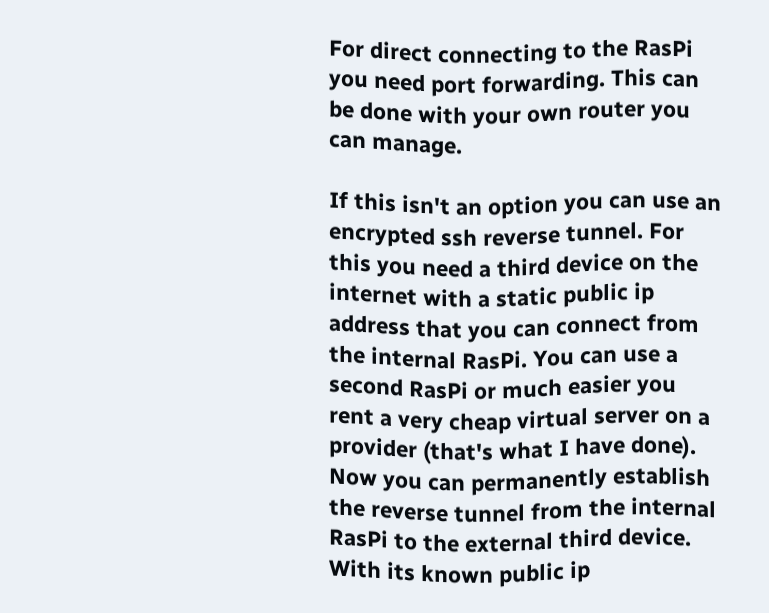For direct connecting to the RasPi you need port forwarding. This can be done with your own router you can manage.

If this isn't an option you can use an encrypted ssh reverse tunnel. For this you need a third device on the internet with a static public ip address that you can connect from the internal RasPi. You can use a second RasPi or much easier you rent a very cheap virtual server on a provider (that's what I have done). Now you can permanently establish the reverse tunnel from the internal RasPi to the external third device. With its known public ip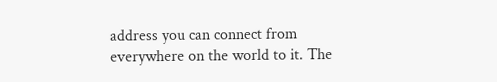address you can connect from everywhere on the world to it. The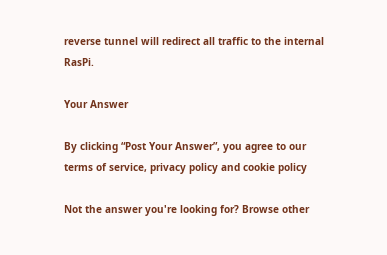reverse tunnel will redirect all traffic to the internal RasPi.

Your Answer

By clicking “Post Your Answer”, you agree to our terms of service, privacy policy and cookie policy

Not the answer you're looking for? Browse other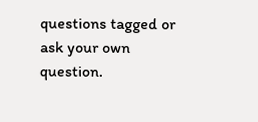questions tagged or ask your own question.